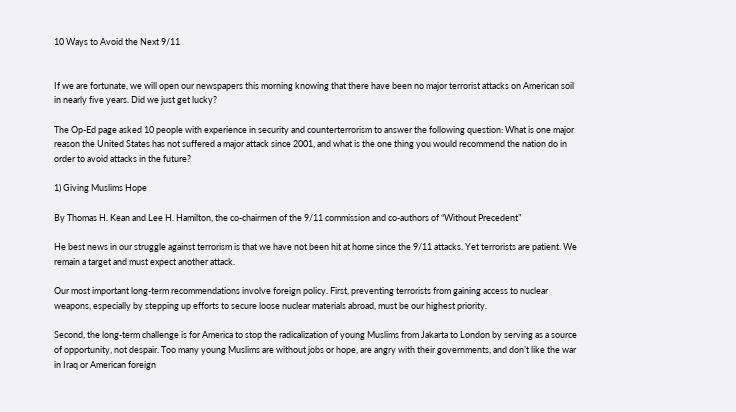10 Ways to Avoid the Next 9/11


If we are fortunate, we will open our newspapers this morning knowing that there have been no major terrorist attacks on American soil in nearly five years. Did we just get lucky?

The Op-Ed page asked 10 people with experience in security and counterterrorism to answer the following question: What is one major reason the United States has not suffered a major attack since 2001, and what is the one thing you would recommend the nation do in order to avoid attacks in the future?

1) Giving Muslims Hope

By Thomas H. Kean and Lee H. Hamilton, the co-chairmen of the 9/11 commission and co-authors of “Without Precedent”

He best news in our struggle against terrorism is that we have not been hit at home since the 9/11 attacks. Yet terrorists are patient. We remain a target and must expect another attack.

Our most important long-term recommendations involve foreign policy. First, preventing terrorists from gaining access to nuclear weapons, especially by stepping up efforts to secure loose nuclear materials abroad, must be our highest priority.

Second, the long-term challenge is for America to stop the radicalization of young Muslims from Jakarta to London by serving as a source of opportunity, not despair. Too many young Muslims are without jobs or hope, are angry with their governments, and don’t like the war in Iraq or American foreign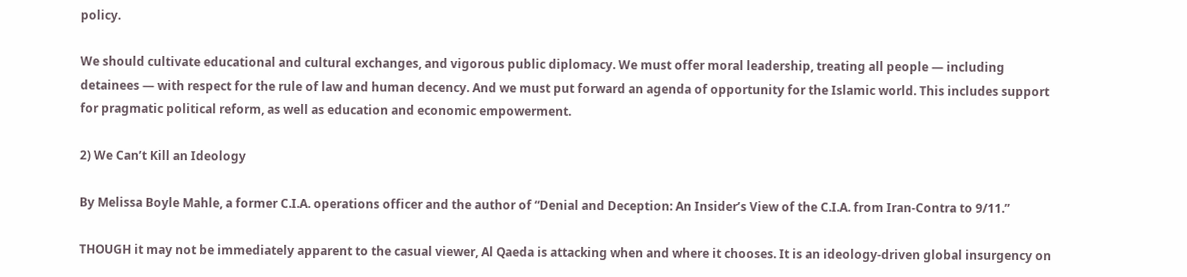policy.

We should cultivate educational and cultural exchanges, and vigorous public diplomacy. We must offer moral leadership, treating all people — including detainees — with respect for the rule of law and human decency. And we must put forward an agenda of opportunity for the Islamic world. This includes support for pragmatic political reform, as well as education and economic empowerment.

2) We Can’t Kill an Ideology

By Melissa Boyle Mahle, a former C.I.A. operations officer and the author of “Denial and Deception: An Insider’s View of the C.I.A. from Iran-Contra to 9/11.”

THOUGH it may not be immediately apparent to the casual viewer, Al Qaeda is attacking when and where it chooses. It is an ideology-driven global insurgency on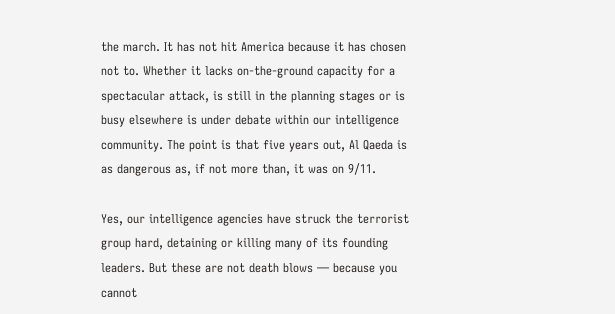the march. It has not hit America because it has chosen not to. Whether it lacks on-the-ground capacity for a spectacular attack, is still in the planning stages or is busy elsewhere is under debate within our intelligence community. The point is that five years out, Al Qaeda is as dangerous as, if not more than, it was on 9/11.

Yes, our intelligence agencies have struck the terrorist group hard, detaining or killing many of its founding leaders. But these are not death blows — because you cannot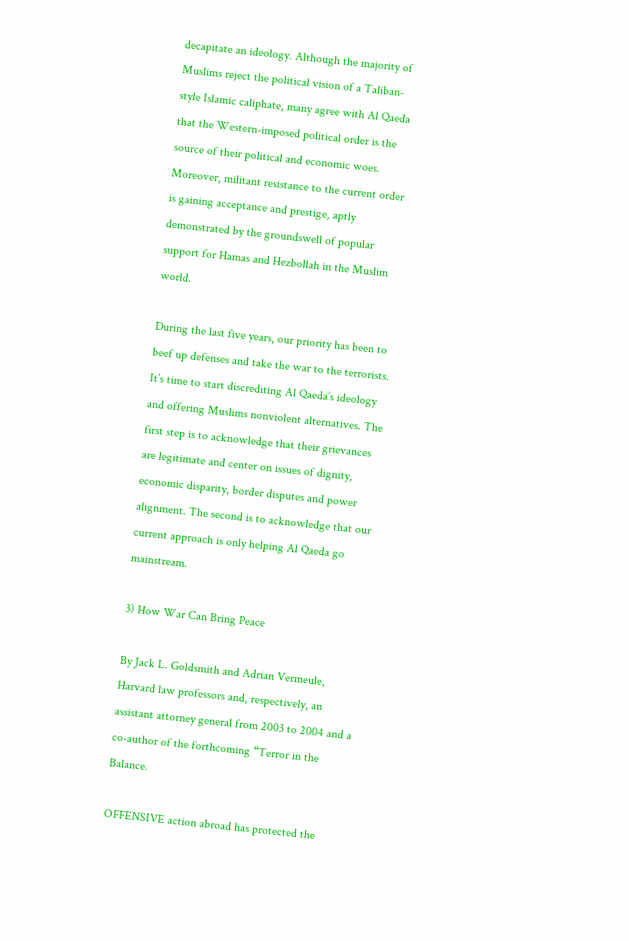decapitate an ideology. Although the majority of Muslims reject the political vision of a Taliban-style Islamic caliphate, many agree with Al Qaeda that the Western-imposed political order is the source of their political and economic woes. Moreover, militant resistance to the current order is gaining acceptance and prestige, aptly demonstrated by the groundswell of popular support for Hamas and Hezbollah in the Muslim world.

During the last five years, our priority has been to beef up defenses and take the war to the terrorists. It’s time to start discrediting Al Qaeda’s ideology and offering Muslims nonviolent alternatives. The first step is to acknowledge that their grievances are legitimate and center on issues of dignity, economic disparity, border disputes and power alignment. The second is to acknowledge that our current approach is only helping Al Qaeda go mainstream.

3) How War Can Bring Peace

By Jack L. Goldsmith and Adrian Vermeule, Harvard law professors and, respectively, an assistant attorney general from 2003 to 2004 and a co-author of the forthcoming “Terror in the Balance.

OFFENSIVE action abroad has protected the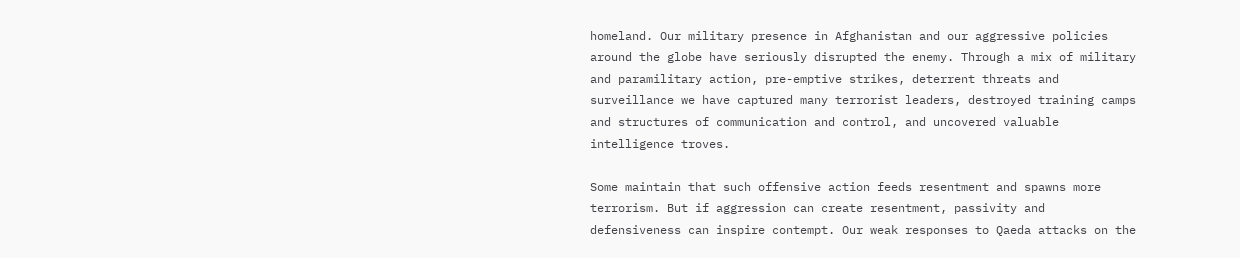homeland. Our military presence in Afghanistan and our aggressive policies around the globe have seriously disrupted the enemy. Through a mix of military and paramilitary action, pre-emptive strikes, deterrent threats and surveillance we have captured many terrorist leaders, destroyed training camps and structures of communication and control, and uncovered valuable intelligence troves.

Some maintain that such offensive action feeds resentment and spawns more terrorism. But if aggression can create resentment, passivity and defensiveness can inspire contempt. Our weak responses to Qaeda attacks on the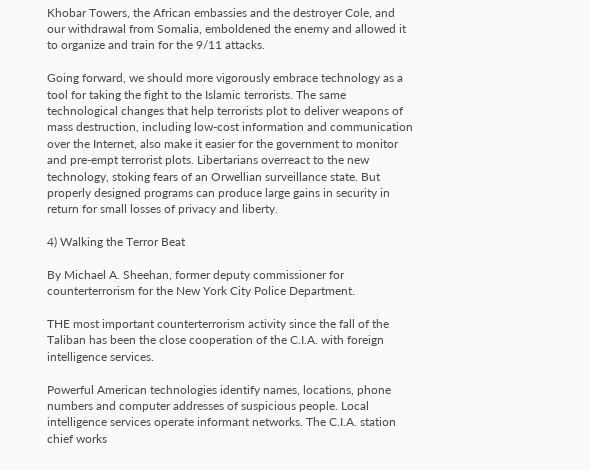Khobar Towers, the African embassies and the destroyer Cole, and our withdrawal from Somalia, emboldened the enemy and allowed it to organize and train for the 9/11 attacks.

Going forward, we should more vigorously embrace technology as a tool for taking the fight to the Islamic terrorists. The same technological changes that help terrorists plot to deliver weapons of mass destruction, including low-cost information and communication over the Internet, also make it easier for the government to monitor and pre-empt terrorist plots. Libertarians overreact to the new technology, stoking fears of an Orwellian surveillance state. But properly designed programs can produce large gains in security in return for small losses of privacy and liberty.

4) Walking the Terror Beat

By Michael A. Sheehan, former deputy commissioner for counterterrorism for the New York City Police Department.

THE most important counterterrorism activity since the fall of the Taliban has been the close cooperation of the C.I.A. with foreign intelligence services.

Powerful American technologies identify names, locations, phone numbers and computer addresses of suspicious people. Local intelligence services operate informant networks. The C.I.A. station chief works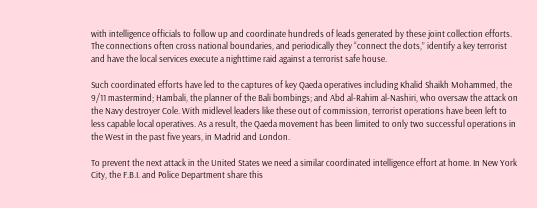with intelligence officials to follow up and coordinate hundreds of leads generated by these joint collection efforts. The connections often cross national boundaries, and periodically they “connect the dots,” identify a key terrorist and have the local services execute a nighttime raid against a terrorist safe house.

Such coordinated efforts have led to the captures of key Qaeda operatives including Khalid Shaikh Mohammed, the 9/11 mastermind; Hambali, the planner of the Bali bombings; and Abd al-Rahim al-Nashiri, who oversaw the attack on the Navy destroyer Cole. With midlevel leaders like these out of commission, terrorist operations have been left to less capable local operatives. As a result, the Qaeda movement has been limited to only two successful operations in the West in the past five years, in Madrid and London.

To prevent the next attack in the United States we need a similar coordinated intelligence effort at home. In New York City, the F.B.I. and Police Department share this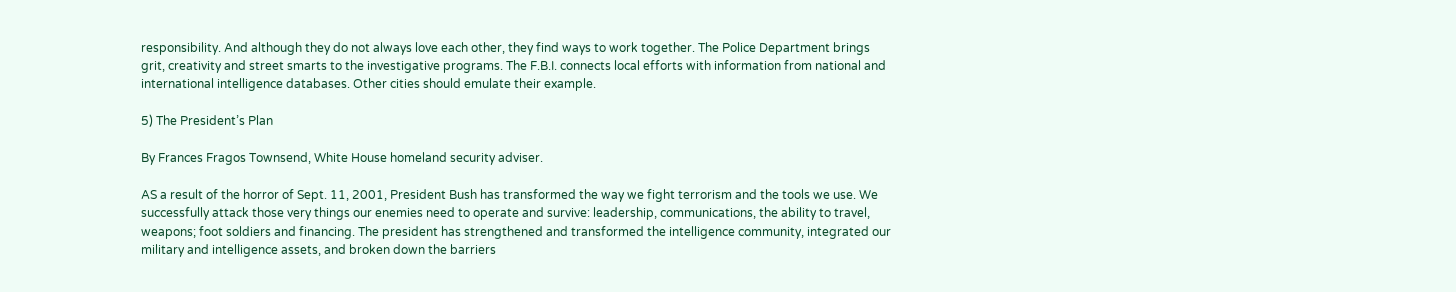responsibility. And although they do not always love each other, they find ways to work together. The Police Department brings grit, creativity and street smarts to the investigative programs. The F.B.I. connects local efforts with information from national and international intelligence databases. Other cities should emulate their example.

5) The President’s Plan

By Frances Fragos Townsend, White House homeland security adviser.

AS a result of the horror of Sept. 11, 2001, President Bush has transformed the way we fight terrorism and the tools we use. We successfully attack those very things our enemies need to operate and survive: leadership, communications, the ability to travel, weapons; foot soldiers and financing. The president has strengthened and transformed the intelligence community, integrated our military and intelligence assets, and broken down the barriers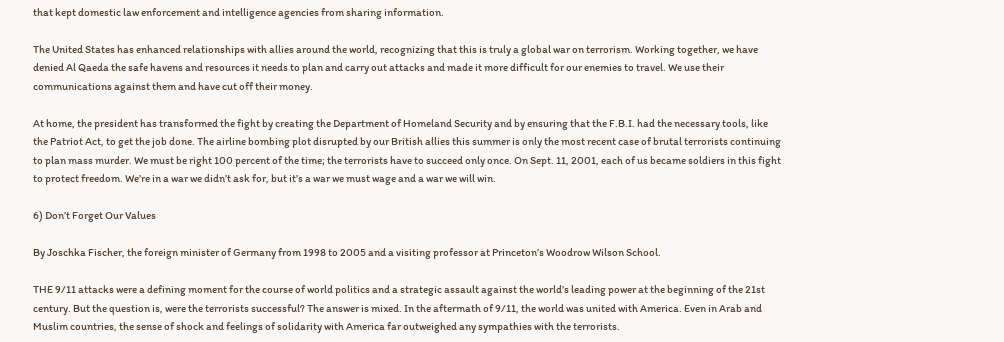that kept domestic law enforcement and intelligence agencies from sharing information.

The United States has enhanced relationships with allies around the world, recognizing that this is truly a global war on terrorism. Working together, we have denied Al Qaeda the safe havens and resources it needs to plan and carry out attacks and made it more difficult for our enemies to travel. We use their communications against them and have cut off their money.

At home, the president has transformed the fight by creating the Department of Homeland Security and by ensuring that the F.B.I. had the necessary tools, like the Patriot Act, to get the job done. The airline bombing plot disrupted by our British allies this summer is only the most recent case of brutal terrorists continuing to plan mass murder. We must be right 100 percent of the time; the terrorists have to succeed only once. On Sept. 11, 2001, each of us became soldiers in this fight to protect freedom. We’re in a war we didn’t ask for, but it’s a war we must wage and a war we will win.

6) Don’t Forget Our Values

By Joschka Fischer, the foreign minister of Germany from 1998 to 2005 and a visiting professor at Princeton’s Woodrow Wilson School.

THE 9/11 attacks were a defining moment for the course of world politics and a strategic assault against the world’s leading power at the beginning of the 21st century. But the question is, were the terrorists successful? The answer is mixed. In the aftermath of 9/11, the world was united with America. Even in Arab and Muslim countries, the sense of shock and feelings of solidarity with America far outweighed any sympathies with the terrorists.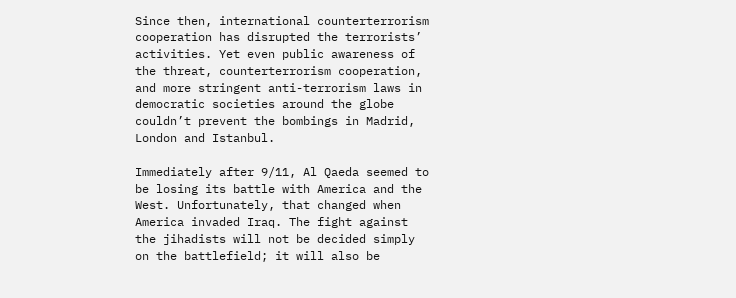Since then, international counterterrorism cooperation has disrupted the terrorists’ activities. Yet even public awareness of the threat, counterterrorism cooperation, and more stringent anti-terrorism laws in democratic societies around the globe couldn’t prevent the bombings in Madrid, London and Istanbul.

Immediately after 9/11, Al Qaeda seemed to be losing its battle with America and the West. Unfortunately, that changed when America invaded Iraq. The fight against the jihadists will not be decided simply on the battlefield; it will also be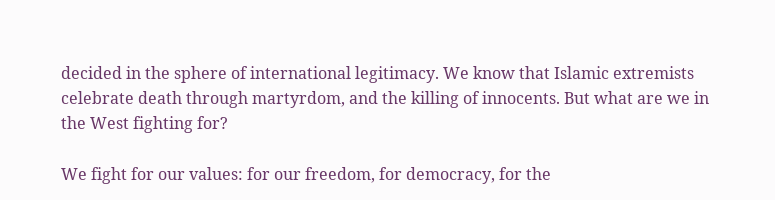decided in the sphere of international legitimacy. We know that Islamic extremists celebrate death through martyrdom, and the killing of innocents. But what are we in the West fighting for?

We fight for our values: for our freedom, for democracy, for the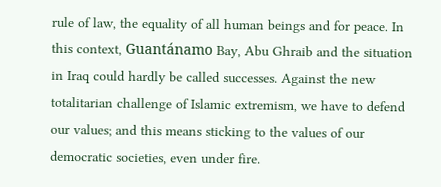rule of law, the equality of all human beings and for peace. In this context, Guantánamo Bay, Abu Ghraib and the situation in Iraq could hardly be called successes. Against the new totalitarian challenge of Islamic extremism, we have to defend our values; and this means sticking to the values of our democratic societies, even under fire.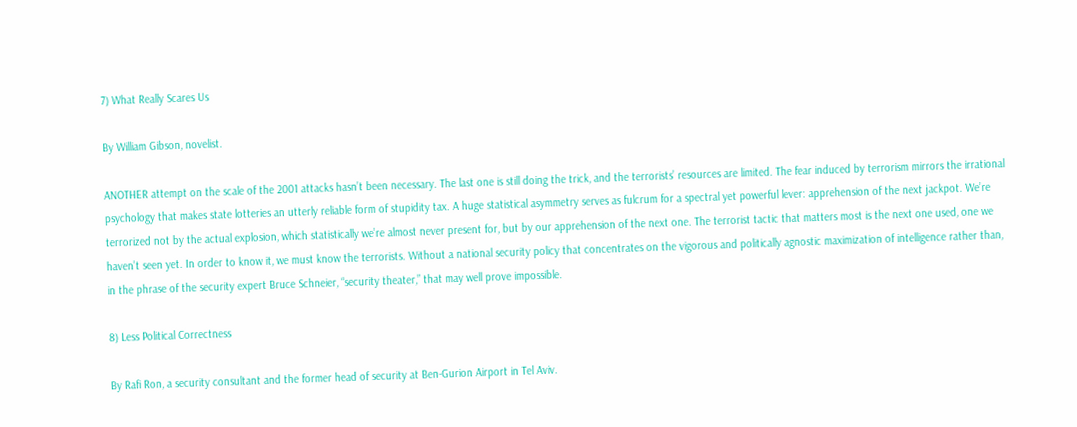7) What Really Scares Us

By William Gibson, novelist.

ANOTHER attempt on the scale of the 2001 attacks hasn’t been necessary. The last one is still doing the trick, and the terrorists’ resources are limited. The fear induced by terrorism mirrors the irrational psychology that makes state lotteries an utterly reliable form of stupidity tax. A huge statistical asymmetry serves as fulcrum for a spectral yet powerful lever: apprehension of the next jackpot. We’re terrorized not by the actual explosion, which statistically we’re almost never present for, but by our apprehension of the next one. The terrorist tactic that matters most is the next one used, one we haven’t seen yet. In order to know it, we must know the terrorists. Without a national security policy that concentrates on the vigorous and politically agnostic maximization of intelligence rather than, in the phrase of the security expert Bruce Schneier, “security theater,” that may well prove impossible.

8) Less Political Correctness

By Rafi Ron, a security consultant and the former head of security at Ben-Gurion Airport in Tel Aviv.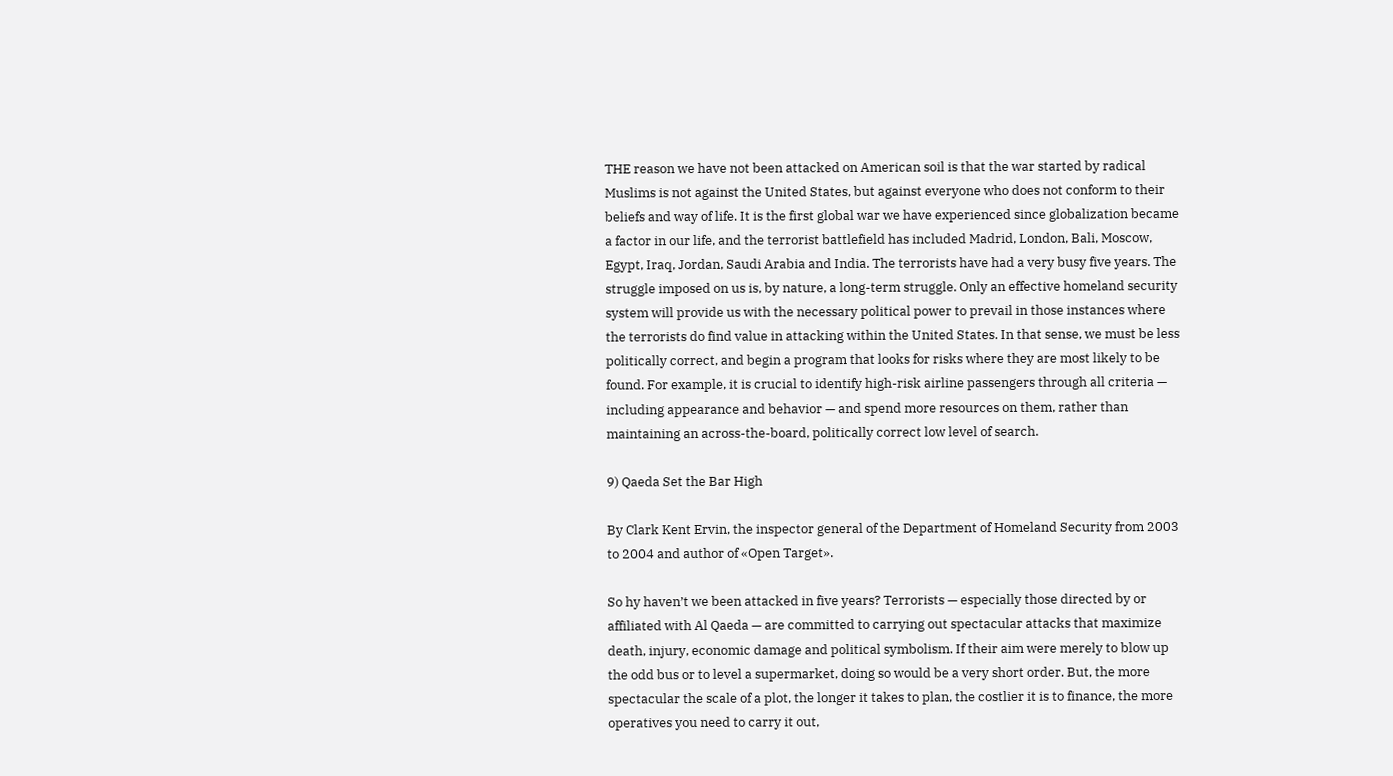THE reason we have not been attacked on American soil is that the war started by radical Muslims is not against the United States, but against everyone who does not conform to their beliefs and way of life. It is the first global war we have experienced since globalization became a factor in our life, and the terrorist battlefield has included Madrid, London, Bali, Moscow, Egypt, Iraq, Jordan, Saudi Arabia and India. The terrorists have had a very busy five years. The struggle imposed on us is, by nature, a long-term struggle. Only an effective homeland security system will provide us with the necessary political power to prevail in those instances where the terrorists do find value in attacking within the United States. In that sense, we must be less politically correct, and begin a program that looks for risks where they are most likely to be found. For example, it is crucial to identify high-risk airline passengers through all criteria — including appearance and behavior — and spend more resources on them, rather than maintaining an across-the-board, politically correct low level of search.

9) Qaeda Set the Bar High

By Clark Kent Ervin, the inspector general of the Department of Homeland Security from 2003 to 2004 and author of «Open Target».

So hy haven’t we been attacked in five years? Terrorists — especially those directed by or affiliated with Al Qaeda — are committed to carrying out spectacular attacks that maximize death, injury, economic damage and political symbolism. If their aim were merely to blow up the odd bus or to level a supermarket, doing so would be a very short order. But, the more spectacular the scale of a plot, the longer it takes to plan, the costlier it is to finance, the more operatives you need to carry it out,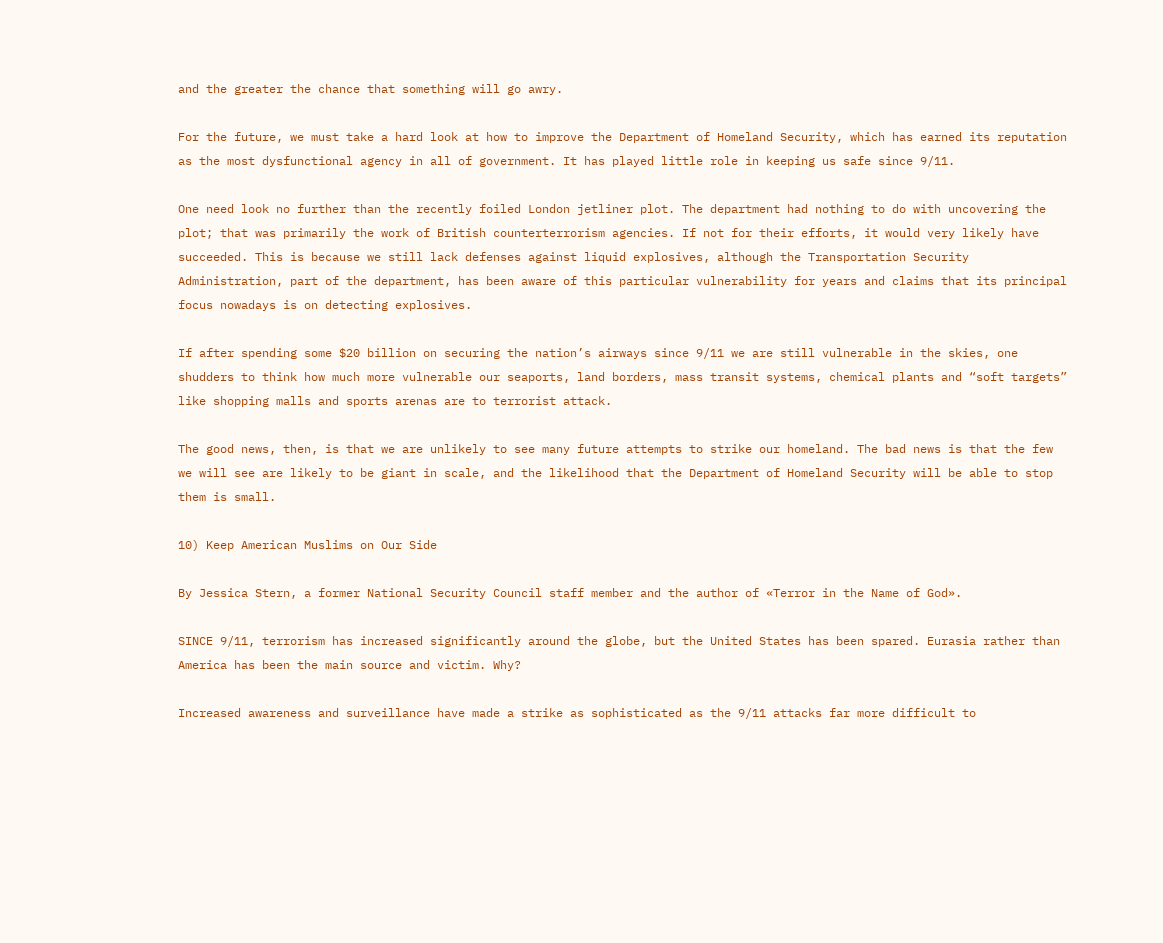and the greater the chance that something will go awry.

For the future, we must take a hard look at how to improve the Department of Homeland Security, which has earned its reputation as the most dysfunctional agency in all of government. It has played little role in keeping us safe since 9/11.

One need look no further than the recently foiled London jetliner plot. The department had nothing to do with uncovering the plot; that was primarily the work of British counterterrorism agencies. If not for their efforts, it would very likely have succeeded. This is because we still lack defenses against liquid explosives, although the Transportation Security Administration, part of the department, has been aware of this particular vulnerability for years and claims that its principal focus nowadays is on detecting explosives.

If after spending some $20 billion on securing the nation’s airways since 9/11 we are still vulnerable in the skies, one shudders to think how much more vulnerable our seaports, land borders, mass transit systems, chemical plants and “soft targets” like shopping malls and sports arenas are to terrorist attack.

The good news, then, is that we are unlikely to see many future attempts to strike our homeland. The bad news is that the few we will see are likely to be giant in scale, and the likelihood that the Department of Homeland Security will be able to stop them is small.

10) Keep American Muslims on Our Side

By Jessica Stern, a former National Security Council staff member and the author of «Terror in the Name of God».

SINCE 9/11, terrorism has increased significantly around the globe, but the United States has been spared. Eurasia rather than America has been the main source and victim. Why?

Increased awareness and surveillance have made a strike as sophisticated as the 9/11 attacks far more difficult to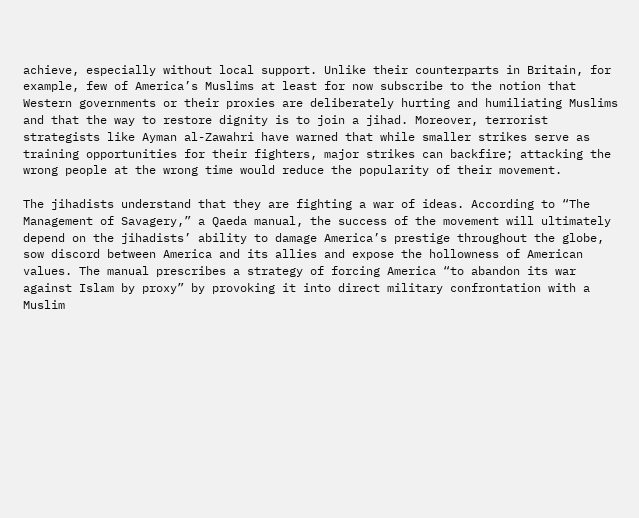achieve, especially without local support. Unlike their counterparts in Britain, for example, few of America’s Muslims at least for now subscribe to the notion that Western governments or their proxies are deliberately hurting and humiliating Muslims and that the way to restore dignity is to join a jihad. Moreover, terrorist strategists like Ayman al-Zawahri have warned that while smaller strikes serve as training opportunities for their fighters, major strikes can backfire; attacking the wrong people at the wrong time would reduce the popularity of their movement.

The jihadists understand that they are fighting a war of ideas. According to “The Management of Savagery,” a Qaeda manual, the success of the movement will ultimately depend on the jihadists’ ability to damage America’s prestige throughout the globe, sow discord between America and its allies and expose the hollowness of American values. The manual prescribes a strategy of forcing America “to abandon its war against Islam by proxy” by provoking it into direct military confrontation with a Muslim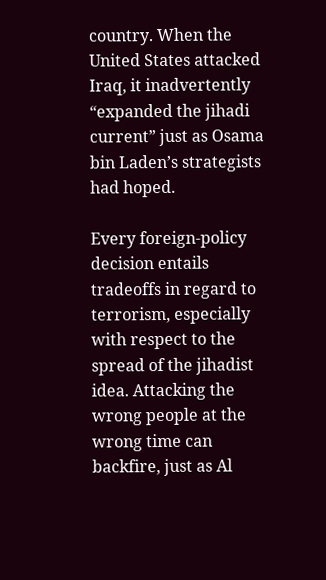country. When the United States attacked Iraq, it inadvertently “expanded the jihadi current” just as Osama bin Laden’s strategists had hoped.

Every foreign-policy decision entails tradeoffs in regard to terrorism, especially with respect to the spread of the jihadist idea. Attacking the wrong people at the wrong time can backfire, just as Al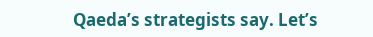Qaeda’s strategists say. Let’s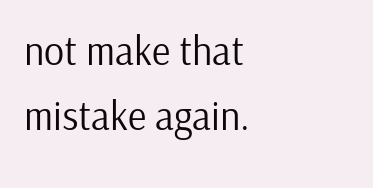not make that mistake again.